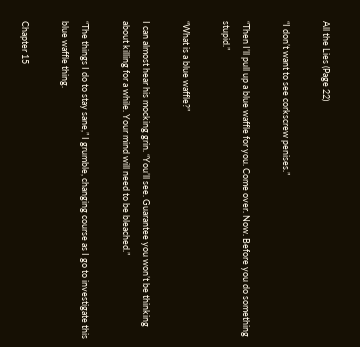All the Lies (Page 22)

“I don’t want to see corkscrew penises.”

“Then I’ll pull up a blue waffle for you. Come over. Now. Before you do something stupid.”

“What is a blue waffle?”

I can almost hear his mocking grin. “You’ll see. Guarantee you won’t be thinking about killing for a while. Your mind will need to be bleached.”

“The things I do to stay sane,” I grumble, changing course as I go to investigate this blue waffle thing.

Chapter 15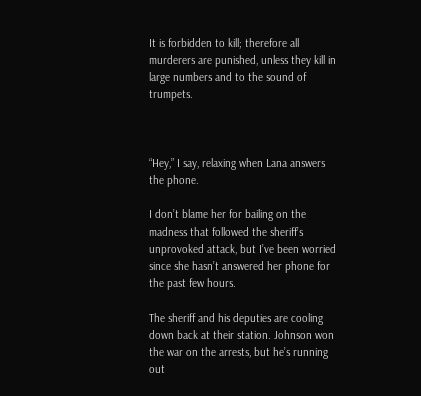It is forbidden to kill; therefore all murderers are punished, unless they kill in large numbers and to the sound of trumpets.



“Hey,” I say, relaxing when Lana answers the phone.

I don’t blame her for bailing on the madness that followed the sheriff’s unprovoked attack, but I’ve been worried since she hasn’t answered her phone for the past few hours.

The sheriff and his deputies are cooling down back at their station. Johnson won the war on the arrests, but he’s running out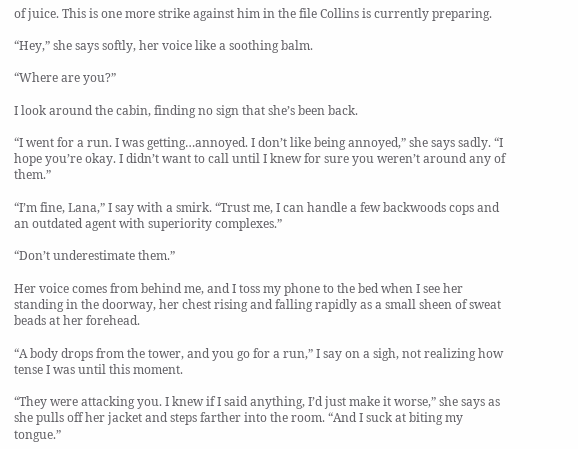of juice. This is one more strike against him in the file Collins is currently preparing.

“Hey,” she says softly, her voice like a soothing balm.

“Where are you?”

I look around the cabin, finding no sign that she’s been back.

“I went for a run. I was getting…annoyed. I don’t like being annoyed,” she says sadly. “I hope you’re okay. I didn’t want to call until I knew for sure you weren’t around any of them.”

“I’m fine, Lana,” I say with a smirk. “Trust me, I can handle a few backwoods cops and an outdated agent with superiority complexes.”

“Don’t underestimate them.”

Her voice comes from behind me, and I toss my phone to the bed when I see her standing in the doorway, her chest rising and falling rapidly as a small sheen of sweat beads at her forehead.

“A body drops from the tower, and you go for a run,” I say on a sigh, not realizing how tense I was until this moment.

“They were attacking you. I knew if I said anything, I’d just make it worse,” she says as she pulls off her jacket and steps farther into the room. “And I suck at biting my tongue.”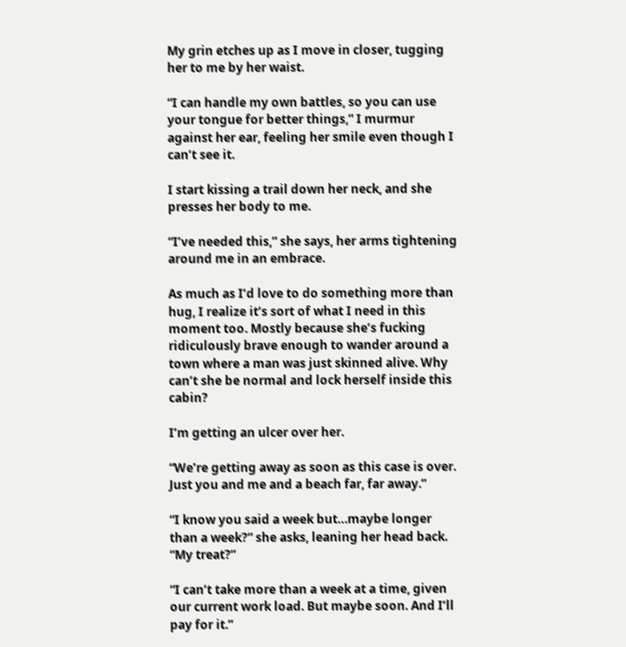My grin etches up as I move in closer, tugging her to me by her waist.

“I can handle my own battles, so you can use your tongue for better things,” I murmur against her ear, feeling her smile even though I can’t see it.

I start kissing a trail down her neck, and she presses her body to me.

“I’ve needed this,” she says, her arms tightening around me in an embrace.

As much as I’d love to do something more than hug, I realize it’s sort of what I need in this moment too. Mostly because she’s fucking ridiculously brave enough to wander around a town where a man was just skinned alive. Why can’t she be normal and lock herself inside this cabin?

I’m getting an ulcer over her.

“We’re getting away as soon as this case is over. Just you and me and a beach far, far away.”

“I know you said a week but…maybe longer than a week?” she asks, leaning her head back. “My treat?”

“I can’t take more than a week at a time, given our current work load. But maybe soon. And I’ll pay for it.”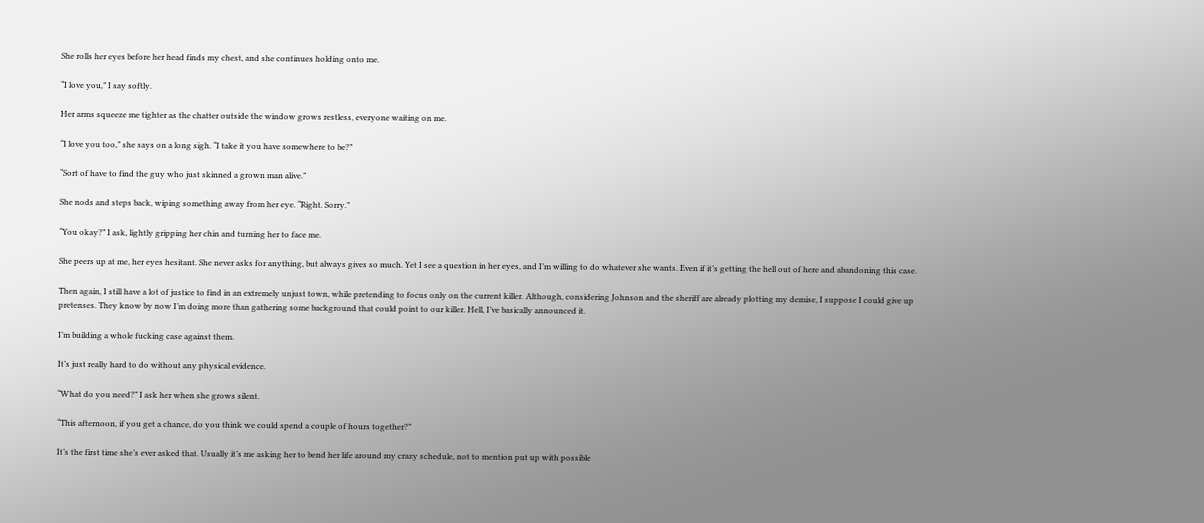She rolls her eyes before her head finds my chest, and she continues holding onto me.

“I love you,” I say softly.

Her arms squeeze me tighter as the chatter outside the window grows restless, everyone waiting on me.

“I love you too,” she says on a long sigh. “I take it you have somewhere to be?”

“Sort of have to find the guy who just skinned a grown man alive.”

She nods and steps back, wiping something away from her eye. “Right. Sorry.”

“You okay?” I ask, lightly gripping her chin and turning her to face me.

She peers up at me, her eyes hesitant. She never asks for anything, but always gives so much. Yet I see a question in her eyes, and I’m willing to do whatever she wants. Even if it’s getting the hell out of here and abandoning this case.

Then again, I still have a lot of justice to find in an extremely unjust town, while pretending to focus only on the current killer. Although, considering Johnson and the sheriff are already plotting my demise, I suppose I could give up pretenses. They know by now I’m doing more than gathering some background that could point to our killer. Hell, I’ve basically announced it.

I’m building a whole fucking case against them.

It’s just really hard to do without any physical evidence.

“What do you need?” I ask her when she grows silent.

“This afternoon, if you get a chance, do you think we could spend a couple of hours together?”

It’s the first time she’s ever asked that. Usually it’s me asking her to bend her life around my crazy schedule, not to mention put up with possible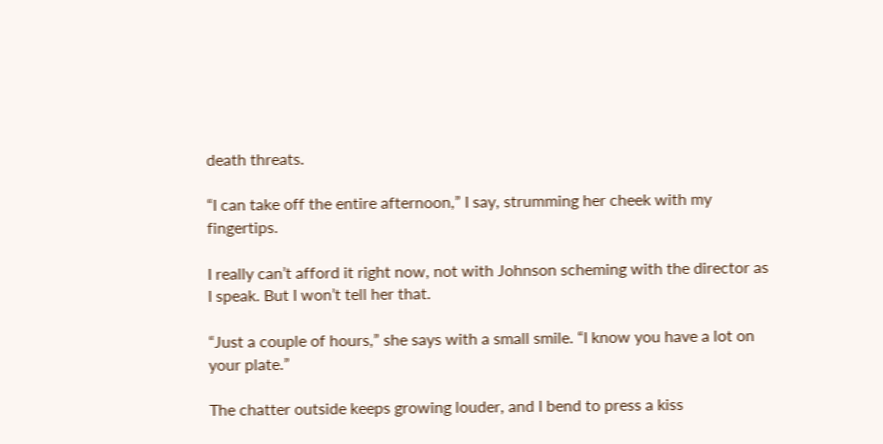death threats.

“I can take off the entire afternoon,” I say, strumming her cheek with my fingertips.

I really can’t afford it right now, not with Johnson scheming with the director as I speak. But I won’t tell her that.

“Just a couple of hours,” she says with a small smile. “I know you have a lot on your plate.”

The chatter outside keeps growing louder, and I bend to press a kiss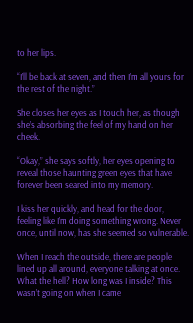to her lips.

“I’ll be back at seven, and then I’m all yours for the rest of the night.”

She closes her eyes as I touch her, as though she’s absorbing the feel of my hand on her cheek.

“Okay,” she says softly, her eyes opening to reveal those haunting green eyes that have forever been seared into my memory.

I kiss her quickly, and head for the door, feeling like I’m doing something wrong. Never once, until now, has she seemed so vulnerable.

When I reach the outside, there are people lined up all around, everyone talking at once. What the hell? How long was I inside? This wasn’t going on when I came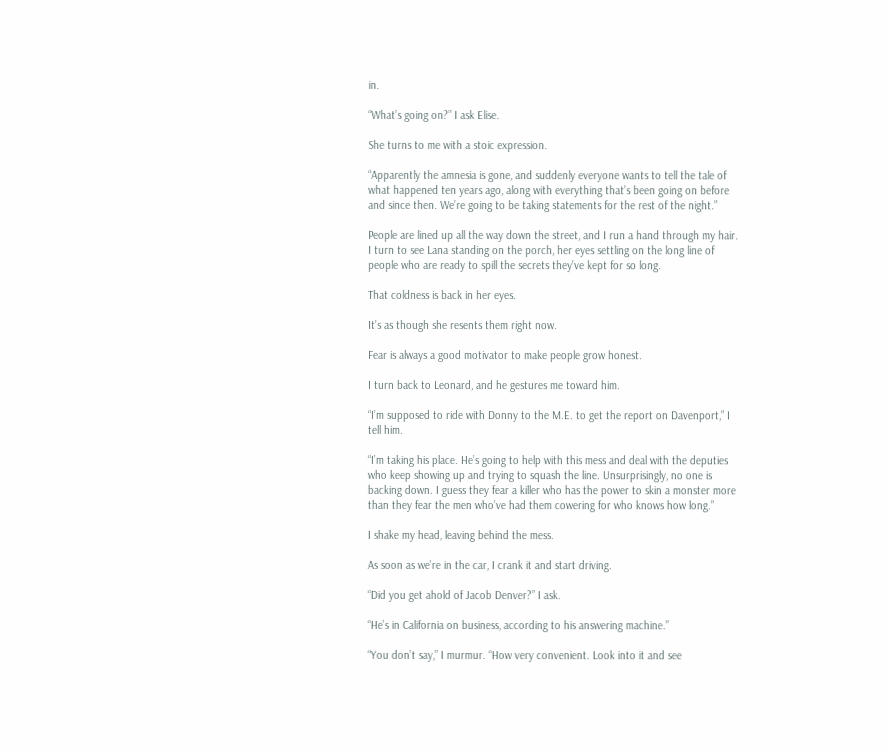in.

“What’s going on?” I ask Elise.

She turns to me with a stoic expression.

“Apparently the amnesia is gone, and suddenly everyone wants to tell the tale of what happened ten years ago, along with everything that’s been going on before and since then. We’re going to be taking statements for the rest of the night.”

People are lined up all the way down the street, and I run a hand through my hair. I turn to see Lana standing on the porch, her eyes settling on the long line of people who are ready to spill the secrets they’ve kept for so long.

That coldness is back in her eyes.

It’s as though she resents them right now.

Fear is always a good motivator to make people grow honest.

I turn back to Leonard, and he gestures me toward him.

“I’m supposed to ride with Donny to the M.E. to get the report on Davenport,” I tell him.

“I’m taking his place. He’s going to help with this mess and deal with the deputies who keep showing up and trying to squash the line. Unsurprisingly, no one is backing down. I guess they fear a killer who has the power to skin a monster more than they fear the men who’ve had them cowering for who knows how long.”

I shake my head, leaving behind the mess.

As soon as we’re in the car, I crank it and start driving.

“Did you get ahold of Jacob Denver?” I ask.

“He’s in California on business, according to his answering machine.”

“You don’t say,” I murmur. “How very convenient. Look into it and see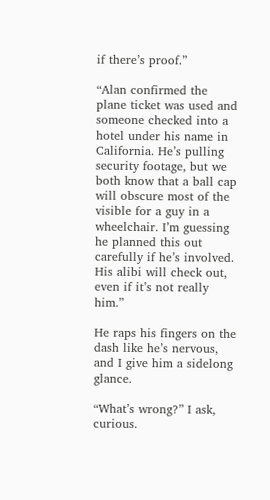if there’s proof.”

“Alan confirmed the plane ticket was used and someone checked into a hotel under his name in California. He’s pulling security footage, but we both know that a ball cap will obscure most of the visible for a guy in a wheelchair. I’m guessing he planned this out carefully if he’s involved. His alibi will check out, even if it’s not really him.”

He raps his fingers on the dash like he’s nervous, and I give him a sidelong glance.

“What’s wrong?” I ask, curious.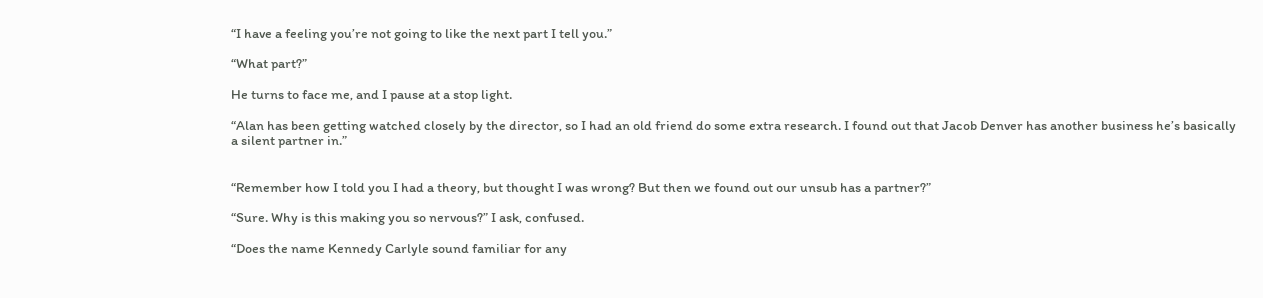“I have a feeling you’re not going to like the next part I tell you.”

“What part?”

He turns to face me, and I pause at a stop light.

“Alan has been getting watched closely by the director, so I had an old friend do some extra research. I found out that Jacob Denver has another business he’s basically a silent partner in.”


“Remember how I told you I had a theory, but thought I was wrong? But then we found out our unsub has a partner?”

“Sure. Why is this making you so nervous?” I ask, confused.

“Does the name Kennedy Carlyle sound familiar for any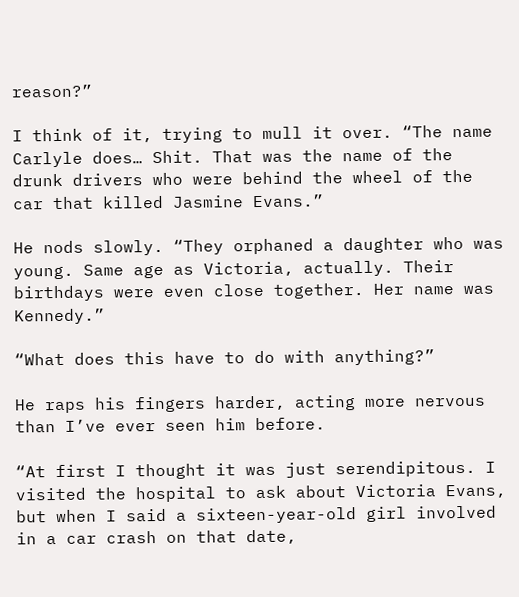reason?”

I think of it, trying to mull it over. “The name Carlyle does… Shit. That was the name of the drunk drivers who were behind the wheel of the car that killed Jasmine Evans.”

He nods slowly. “They orphaned a daughter who was young. Same age as Victoria, actually. Their birthdays were even close together. Her name was Kennedy.”

“What does this have to do with anything?”

He raps his fingers harder, acting more nervous than I’ve ever seen him before.

“At first I thought it was just serendipitous. I visited the hospital to ask about Victoria Evans, but when I said a sixteen-year-old girl involved in a car crash on that date,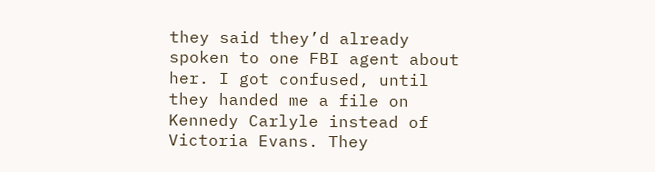they said they’d already spoken to one FBI agent about her. I got confused, until they handed me a file on Kennedy Carlyle instead of Victoria Evans. They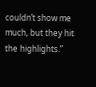couldn’t show me much, but they hit the highlights.”